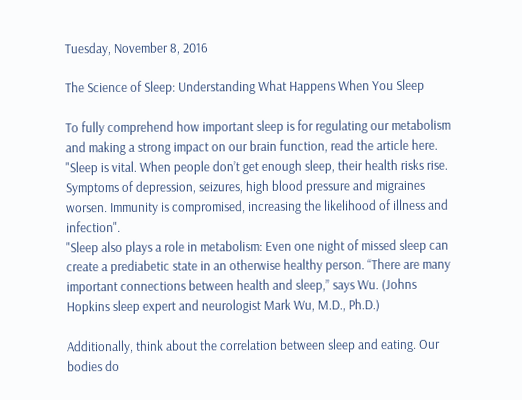Tuesday, November 8, 2016

The Science of Sleep: Understanding What Happens When You Sleep

To fully comprehend how important sleep is for regulating our metabolism and making a strong impact on our brain function, read the article here.
"Sleep is vital. When people don’t get enough sleep, their health risks rise. Symptoms of depression, seizures, high blood pressure and migraines worsen. Immunity is compromised, increasing the likelihood of illness and infection".
"Sleep also plays a role in metabolism: Even one night of missed sleep can create a prediabetic state in an otherwise healthy person. “There are many important connections between health and sleep,” says Wu. (Johns Hopkins sleep expert and neurologist Mark Wu, M.D., Ph.D.)

Additionally, think about the correlation between sleep and eating. Our bodies do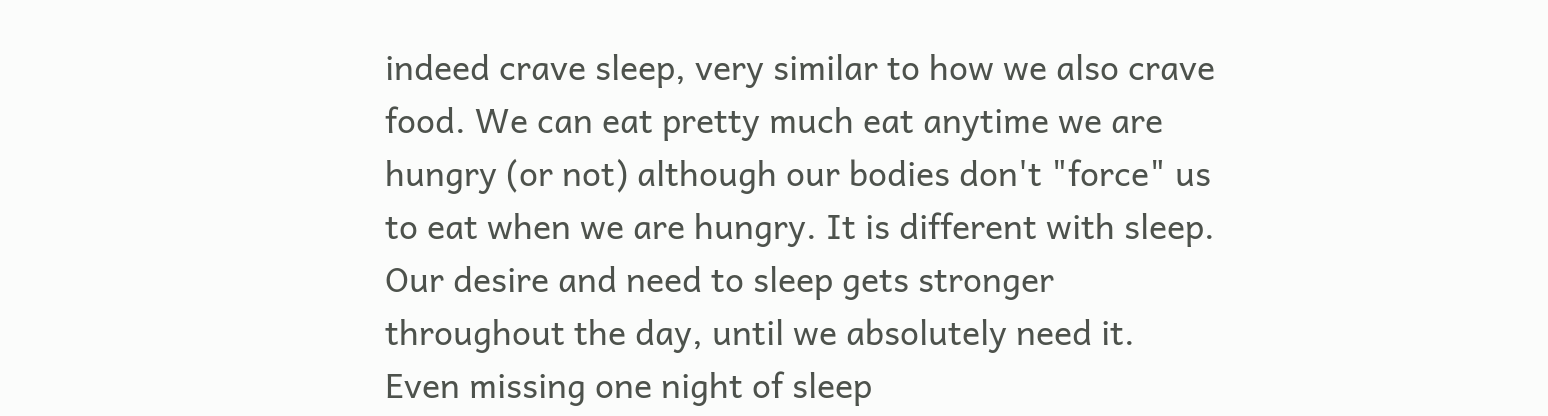indeed crave sleep, very similar to how we also crave food. We can eat pretty much eat anytime we are hungry (or not) although our bodies don't "force" us to eat when we are hungry. It is different with sleep. Our desire and need to sleep gets stronger throughout the day, until we absolutely need it. Even missing one night of sleep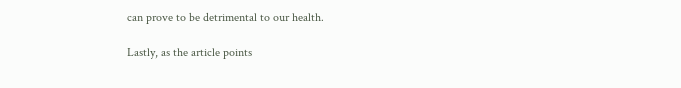can prove to be detrimental to our health.

Lastly, as the article points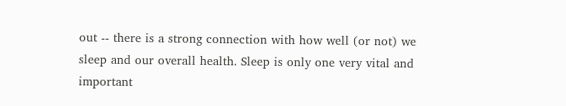out -- there is a strong connection with how well (or not) we sleep and our overall health. Sleep is only one very vital and important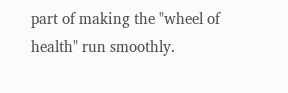part of making the "wheel of health" run smoothly.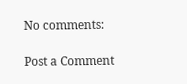No comments:

Post a Comment